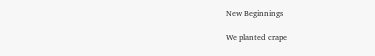New Beginnings

We planted crape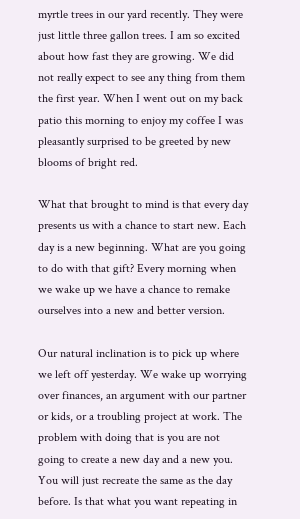myrtle trees in our yard recently. They were just little three gallon trees. I am so excited about how fast they are growing. We did not really expect to see any thing from them the first year. When I went out on my back patio this morning to enjoy my coffee I was pleasantly surprised to be greeted by new blooms of bright red.

What that brought to mind is that every day presents us with a chance to start new. Each day is a new beginning. What are you going to do with that gift? Every morning when we wake up we have a chance to remake ourselves into a new and better version.

Our natural inclination is to pick up where we left off yesterday. We wake up worrying over finances, an argument with our partner or kids, or a troubling project at work. The problem with doing that is you are not going to create a new day and a new you. You will just recreate the same as the day before. Is that what you want repeating in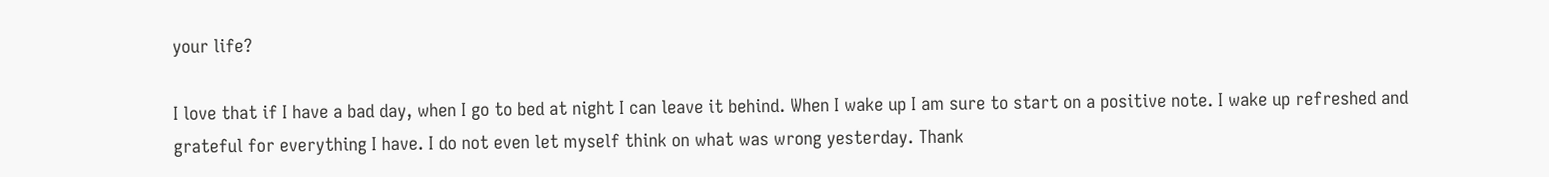your life?

I love that if I have a bad day, when I go to bed at night I can leave it behind. When I wake up I am sure to start on a positive note. I wake up refreshed and grateful for everything I have. I do not even let myself think on what was wrong yesterday. Thank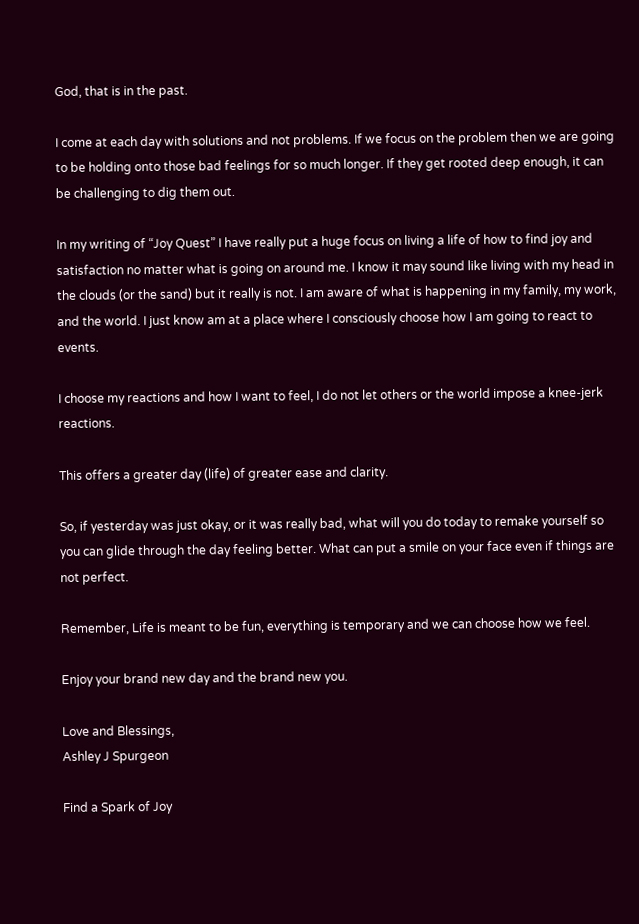God, that is in the past.

I come at each day with solutions and not problems. If we focus on the problem then we are going to be holding onto those bad feelings for so much longer. If they get rooted deep enough, it can be challenging to dig them out.

In my writing of “Joy Quest” I have really put a huge focus on living a life of how to find joy and satisfaction no matter what is going on around me. I know it may sound like living with my head in the clouds (or the sand) but it really is not. I am aware of what is happening in my family, my work, and the world. I just know am at a place where I consciously choose how I am going to react to events.

I choose my reactions and how I want to feel, I do not let others or the world impose a knee-jerk reactions.

This offers a greater day (life) of greater ease and clarity.

So, if yesterday was just okay, or it was really bad, what will you do today to remake yourself so you can glide through the day feeling better. What can put a smile on your face even if things are not perfect.

Remember, Life is meant to be fun, everything is temporary and we can choose how we feel.

Enjoy your brand new day and the brand new you.

Love and Blessings,
Ashley J Spurgeon

Find a Spark of Joy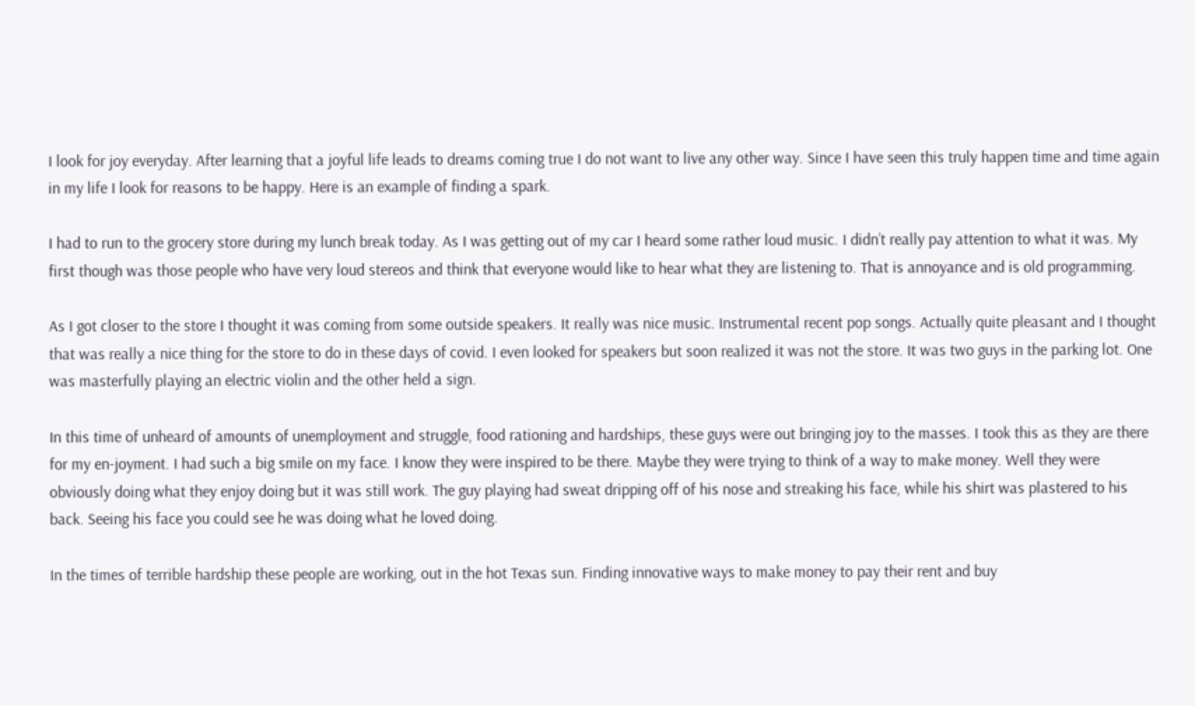I look for joy everyday. After learning that a joyful life leads to dreams coming true I do not want to live any other way. Since I have seen this truly happen time and time again in my life I look for reasons to be happy. Here is an example of finding a spark.

I had to run to the grocery store during my lunch break today. As I was getting out of my car I heard some rather loud music. I didn’t really pay attention to what it was. My first though was those people who have very loud stereos and think that everyone would like to hear what they are listening to. That is annoyance and is old programming.

As I got closer to the store I thought it was coming from some outside speakers. It really was nice music. Instrumental recent pop songs. Actually quite pleasant and I thought that was really a nice thing for the store to do in these days of covid. I even looked for speakers but soon realized it was not the store. It was two guys in the parking lot. One was masterfully playing an electric violin and the other held a sign.

In this time of unheard of amounts of unemployment and struggle, food rationing and hardships, these guys were out bringing joy to the masses. I took this as they are there for my en-joyment. I had such a big smile on my face. I know they were inspired to be there. Maybe they were trying to think of a way to make money. Well they were obviously doing what they enjoy doing but it was still work. The guy playing had sweat dripping off of his nose and streaking his face, while his shirt was plastered to his back. Seeing his face you could see he was doing what he loved doing.

In the times of terrible hardship these people are working, out in the hot Texas sun. Finding innovative ways to make money to pay their rent and buy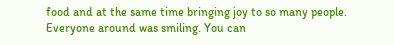food and at the same time bringing joy to so many people. Everyone around was smiling. You can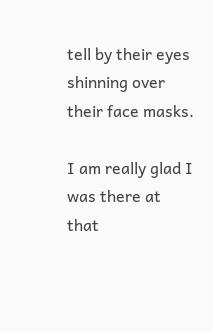tell by their eyes shinning over their face masks.

I am really glad I was there at that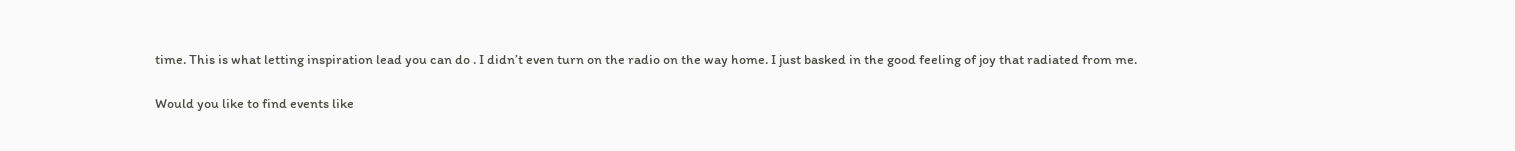time. This is what letting inspiration lead you can do . I didn’t even turn on the radio on the way home. I just basked in the good feeling of joy that radiated from me.

Would you like to find events like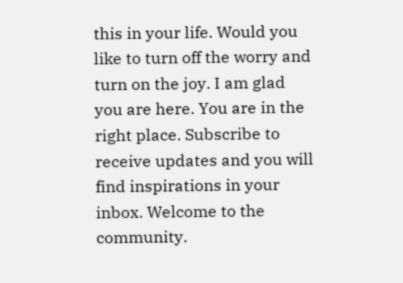this in your life. Would you like to turn off the worry and turn on the joy. I am glad you are here. You are in the right place. Subscribe to receive updates and you will find inspirations in your inbox. Welcome to the community.